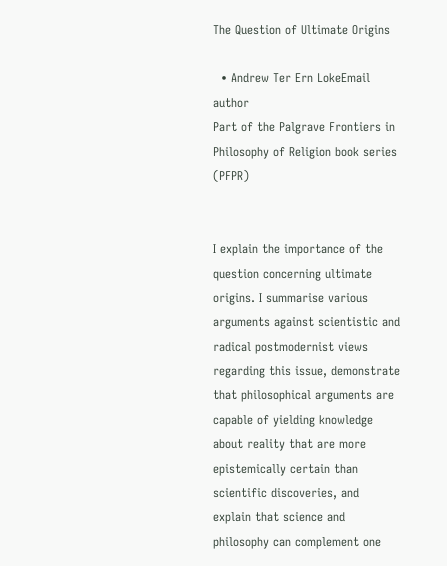The Question of Ultimate Origins

  • Andrew Ter Ern LokeEmail author
Part of the Palgrave Frontiers in Philosophy of Religion book series (PFPR)


I explain the importance of the question concerning ultimate origins. I summarise various arguments against scientistic and radical postmodernist views regarding this issue, demonstrate that philosophical arguments are capable of yielding knowledge about reality that are more epistemically certain than scientific discoveries, and explain that science and philosophy can complement one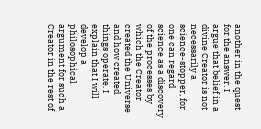another in the quest for the answer. I argue that belief in a divine Creator is not necessarily a science-stopper, for one can regard science as a discovery of the processes by which the Creator created the Universe and how created things operate. I explain that I will develop a philosophical argument for such a Creator in the rest of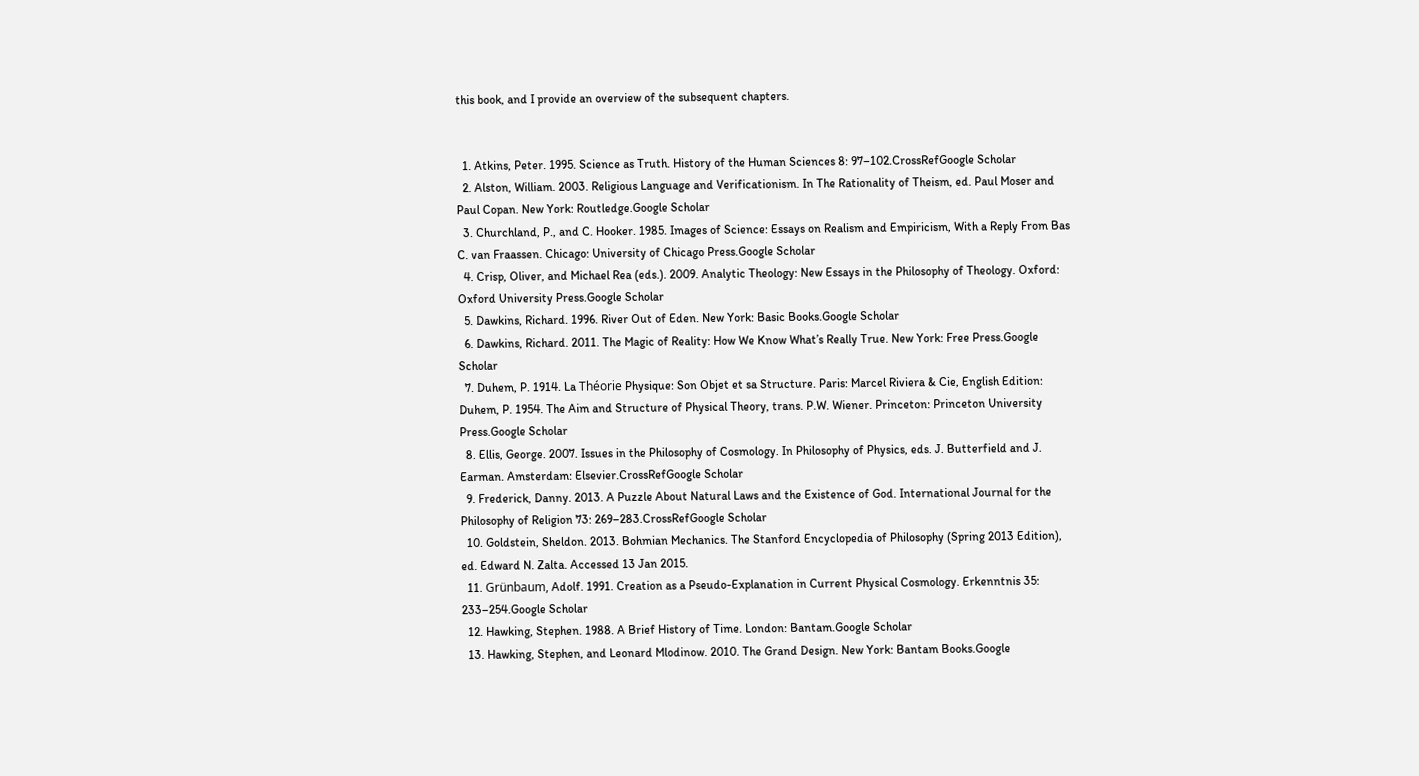this book, and I provide an overview of the subsequent chapters.


  1. Atkins, Peter. 1995. Science as Truth. History of the Human Sciences 8: 97–102.CrossRefGoogle Scholar
  2. Alston, William. 2003. Religious Language and Verificationism. In The Rationality of Theism, ed. Paul Moser and Paul Copan. New York: Routledge.Google Scholar
  3. Churchland, P., and C. Hooker. 1985. Images of Science: Essays on Realism and Empiricism, With a Reply From Bas C. van Fraassen. Chicago: University of Chicago Press.Google Scholar
  4. Crisp, Oliver, and Michael Rea (eds.). 2009. Analytic Theology: New Essays in the Philosophy of Theology. Oxford: Oxford University Press.Google Scholar
  5. Dawkins, Richard. 1996. River Out of Eden. New York: Basic Books.Google Scholar
  6. Dawkins, Richard. 2011. The Magic of Reality: How We Know What’s Really True. New York: Free Press.Google Scholar
  7. Duhem, P. 1914. La Théorie Physique: Son Objet et sa Structure. Paris: Marcel Riviera & Cie, English Edition: Duhem, P. 1954. The Aim and Structure of Physical Theory, trans. P.W. Wiener. Princeton: Princeton University Press.Google Scholar
  8. Ellis, George. 2007. Issues in the Philosophy of Cosmology. In Philosophy of Physics, eds. J. Butterfield and J. Earman. Amsterdam: Elsevier.CrossRefGoogle Scholar
  9. Frederick, Danny. 2013. A Puzzle About Natural Laws and the Existence of God. International Journal for the Philosophy of Religion 73: 269–283.CrossRefGoogle Scholar
  10. Goldstein, Sheldon. 2013. Bohmian Mechanics. The Stanford Encyclopedia of Philosophy (Spring 2013 Edition), ed. Edward N. Zalta. Accessed 13 Jan 2015.
  11. Grünbaum, Adolf. 1991. Creation as a Pseudo-Explanation in Current Physical Cosmology. Erkenntnis 35: 233–254.Google Scholar
  12. Hawking, Stephen. 1988. A Brief History of Time. London: Bantam.Google Scholar
  13. Hawking, Stephen, and Leonard Mlodinow. 2010. The Grand Design. New York: Bantam Books.Google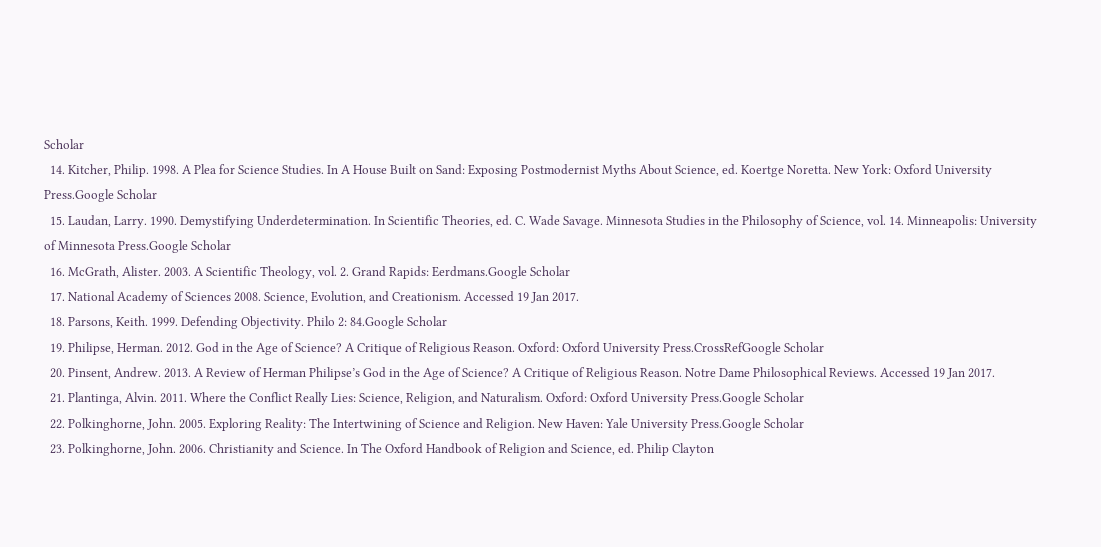Scholar
  14. Kitcher, Philip. 1998. A Plea for Science Studies. In A House Built on Sand: Exposing Postmodernist Myths About Science, ed. Koertge Noretta. New York: Oxford University Press.Google Scholar
  15. Laudan, Larry. 1990. Demystifying Underdetermination. In Scientific Theories, ed. C. Wade Savage. Minnesota Studies in the Philosophy of Science, vol. 14. Minneapolis: University of Minnesota Press.Google Scholar
  16. McGrath, Alister. 2003. A Scientific Theology, vol. 2. Grand Rapids: Eerdmans.Google Scholar
  17. National Academy of Sciences 2008. Science, Evolution, and Creationism. Accessed 19 Jan 2017.
  18. Parsons, Keith. 1999. Defending Objectivity. Philo 2: 84.Google Scholar
  19. Philipse, Herman. 2012. God in the Age of Science? A Critique of Religious Reason. Oxford: Oxford University Press.CrossRefGoogle Scholar
  20. Pinsent, Andrew. 2013. A Review of Herman Philipse’s God in the Age of Science? A Critique of Religious Reason. Notre Dame Philosophical Reviews. Accessed 19 Jan 2017.
  21. Plantinga, Alvin. 2011. Where the Conflict Really Lies: Science, Religion, and Naturalism. Oxford: Oxford University Press.Google Scholar
  22. Polkinghorne, John. 2005. Exploring Reality: The Intertwining of Science and Religion. New Haven: Yale University Press.Google Scholar
  23. Polkinghorne, John. 2006. Christianity and Science. In The Oxford Handbook of Religion and Science, ed. Philip Clayton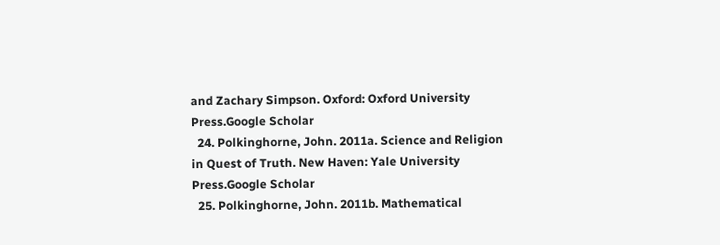and Zachary Simpson. Oxford: Oxford University Press.Google Scholar
  24. Polkinghorne, John. 2011a. Science and Religion in Quest of Truth. New Haven: Yale University Press.Google Scholar
  25. Polkinghorne, John. 2011b. Mathematical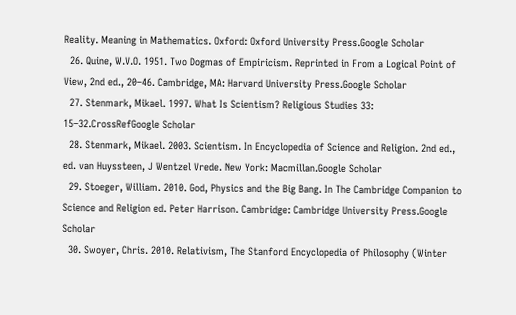Reality. Meaning in Mathematics. Oxford: Oxford University Press.Google Scholar
  26. Quine, W.V.O. 1951. Two Dogmas of Empiricism. Reprinted in From a Logical Point of View, 2nd ed., 20–46. Cambridge, MA: Harvard University Press.Google Scholar
  27. Stenmark, Mikael. 1997. What Is Scientism? Religious Studies 33: 15–32.CrossRefGoogle Scholar
  28. Stenmark, Mikael. 2003. Scientism. In Encyclopedia of Science and Religion. 2nd ed., ed. van Huyssteen, J Wentzel Vrede. New York: Macmillan.Google Scholar
  29. Stoeger, William. 2010. God, Physics and the Big Bang. In The Cambridge Companion to Science and Religion ed. Peter Harrison. Cambridge: Cambridge University Press.Google Scholar
  30. Swoyer, Chris. 2010. Relativism, The Stanford Encyclopedia of Philosophy (Winter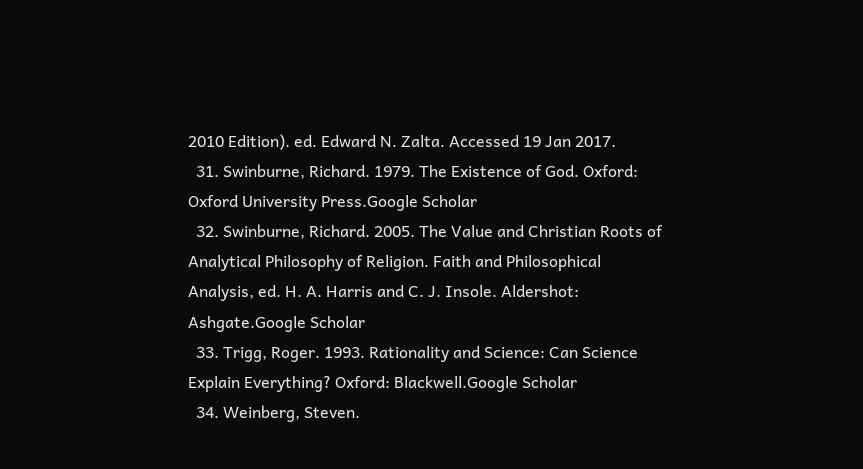2010 Edition). ed. Edward N. Zalta. Accessed 19 Jan 2017.
  31. Swinburne, Richard. 1979. The Existence of God. Oxford: Oxford University Press.Google Scholar
  32. Swinburne, Richard. 2005. The Value and Christian Roots of Analytical Philosophy of Religion. Faith and Philosophical Analysis, ed. H. A. Harris and C. J. Insole. Aldershot: Ashgate.Google Scholar
  33. Trigg, Roger. 1993. Rationality and Science: Can Science Explain Everything? Oxford: Blackwell.Google Scholar
  34. Weinberg, Steven.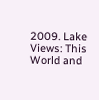2009. Lake Views: This World and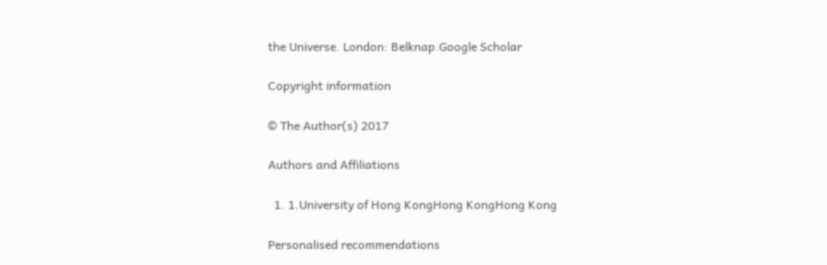the Universe. London: Belknap.Google Scholar

Copyright information

© The Author(s) 2017

Authors and Affiliations

  1. 1.University of Hong KongHong KongHong Kong

Personalised recommendations